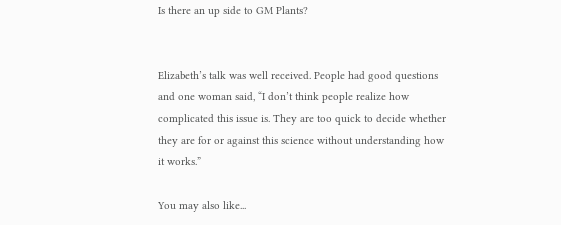Is there an up side to GM Plants?


Elizabeth’s talk was well received. People had good questions and one woman said, “I don’t think people realize how complicated this issue is. They are too quick to decide whether they are for or against this science without understanding how it works.”

You may also like...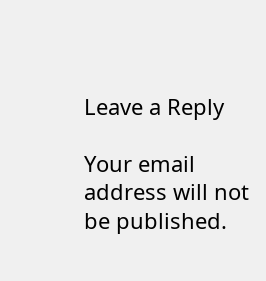Leave a Reply

Your email address will not be published.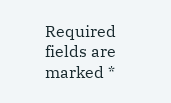Required fields are marked *